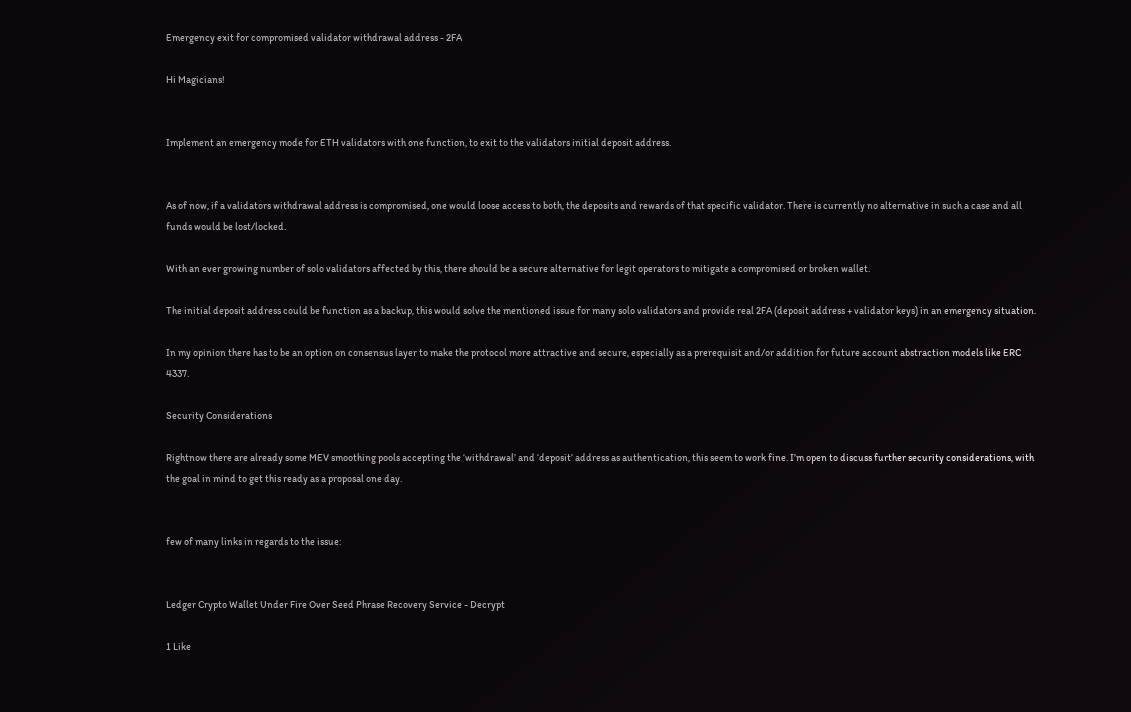Emergency exit for compromised validator withdrawal address - 2FA

Hi Magicians!


Implement an emergency mode for ETH validators with one function, to exit to the validators initial deposit address.


As of now, if a validators withdrawal address is compromised, one would loose access to both, the deposits and rewards of that specific validator. There is currently no alternative in such a case and all funds would be lost/locked.

With an ever growing number of solo validators affected by this, there should be a secure alternative for legit operators to mitigate a compromised or broken wallet.

The initial deposit address could be function as a backup, this would solve the mentioned issue for many solo validators and provide real 2FA (deposit address + validator keys) in an emergency situation.

In my opinion there has to be an option on consensus layer to make the protocol more attractive and secure, especially as a prerequisit and/or addition for future account abstraction models like ERC 4337.

Security Considerations

Rightnow there are already some MEV smoothing pools accepting the ‘withdrawal’ and ‘deposit’ address as authentication, this seem to work fine. I’m open to discuss further security considerations, with the goal in mind to get this ready as a proposal one day.


few of many links in regards to the issue:


Ledger Crypto Wallet Under Fire Over Seed Phrase Recovery Service - Decrypt

1 Like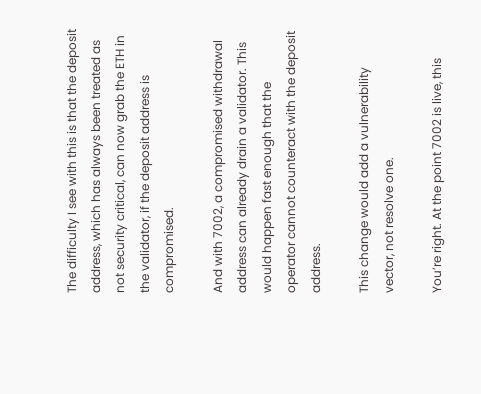The difficulty I see with this is that the deposit address, which has always been treated as not security critical, can now grab the ETH in the validator, if the deposit address is compromised.

And with 7002, a compromised withdrawal address can already drain a validator. This would happen fast enough that the operator cannot counteract with the deposit address.

This change would add a vulnerability vector, not resolve one.

You’re right. At the point 7002 is live, this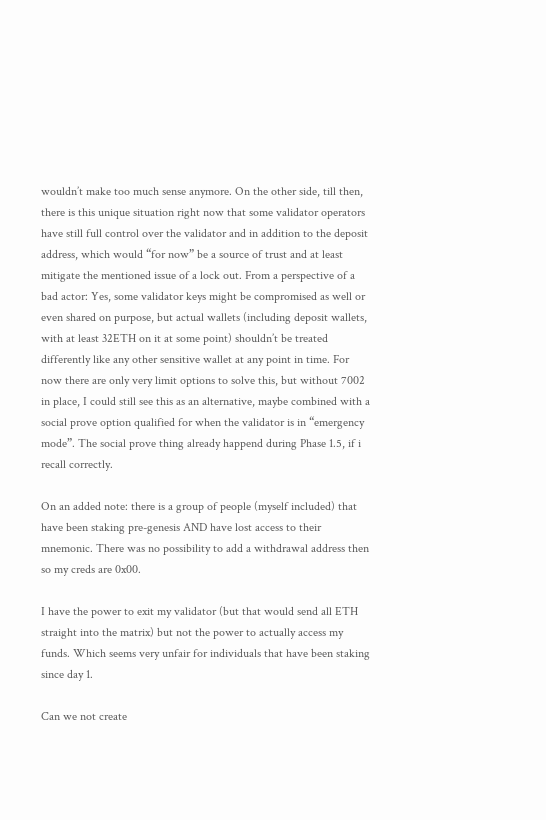wouldn’t make too much sense anymore. On the other side, till then, there is this unique situation right now that some validator operators have still full control over the validator and in addition to the deposit address, which would “for now” be a source of trust and at least mitigate the mentioned issue of a lock out. From a perspective of a bad actor: Yes, some validator keys might be compromised as well or even shared on purpose, but actual wallets (including deposit wallets, with at least 32ETH on it at some point) shouldn’t be treated differently like any other sensitive wallet at any point in time. For now there are only very limit options to solve this, but without 7002 in place, I could still see this as an alternative, maybe combined with a social prove option qualified for when the validator is in “emergency mode”. The social prove thing already happend during Phase 1.5, if i recall correctly.

On an added note: there is a group of people (myself included) that have been staking pre-genesis AND have lost access to their mnemonic. There was no possibility to add a withdrawal address then so my creds are 0x00.

I have the power to exit my validator (but that would send all ETH straight into the matrix) but not the power to actually access my funds. Which seems very unfair for individuals that have been staking since day 1.

Can we not create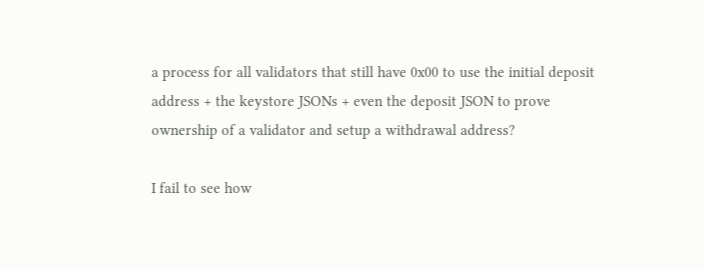a process for all validators that still have 0x00 to use the initial deposit address + the keystore JSONs + even the deposit JSON to prove ownership of a validator and setup a withdrawal address?

I fail to see how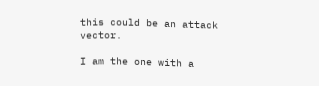this could be an attack vector.

I am the one with a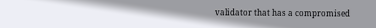validator that has a compromised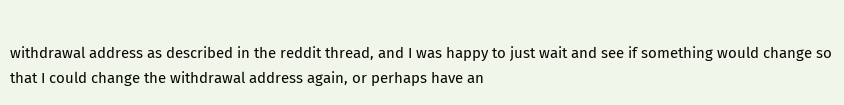withdrawal address as described in the reddit thread, and I was happy to just wait and see if something would change so that I could change the withdrawal address again, or perhaps have an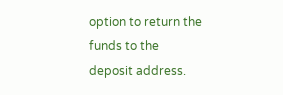option to return the funds to the deposit address.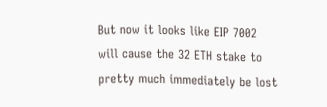But now it looks like EIP 7002 will cause the 32 ETH stake to pretty much immediately be lost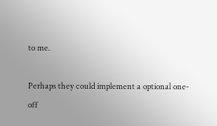to me.

Perhaps they could implement a optional one-off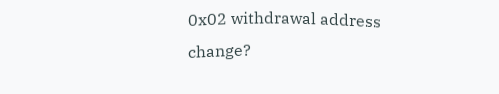0x02 withdrawal address change?